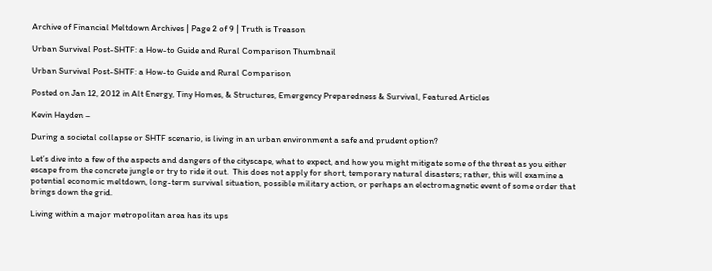Archive of Financial Meltdown Archives | Page 2 of 9 | Truth is Treason

Urban Survival Post-SHTF: a How-to Guide and Rural Comparison Thumbnail

Urban Survival Post-SHTF: a How-to Guide and Rural Comparison

Posted on Jan 12, 2012 in Alt Energy, Tiny Homes, & Structures, Emergency Preparedness & Survival, Featured Articles

Kevin Hayden –

During a societal collapse or SHTF scenario, is living in an urban environment a safe and prudent option?

Let’s dive into a few of the aspects and dangers of the cityscape, what to expect, and how you might mitigate some of the threat as you either escape from the concrete jungle or try to ride it out.  This does not apply for short, temporary natural disasters; rather, this will examine a potential economic meltdown, long-term survival situation, possible military action, or perhaps an electromagnetic event of some order that brings down the grid.

Living within a major metropolitan area has its ups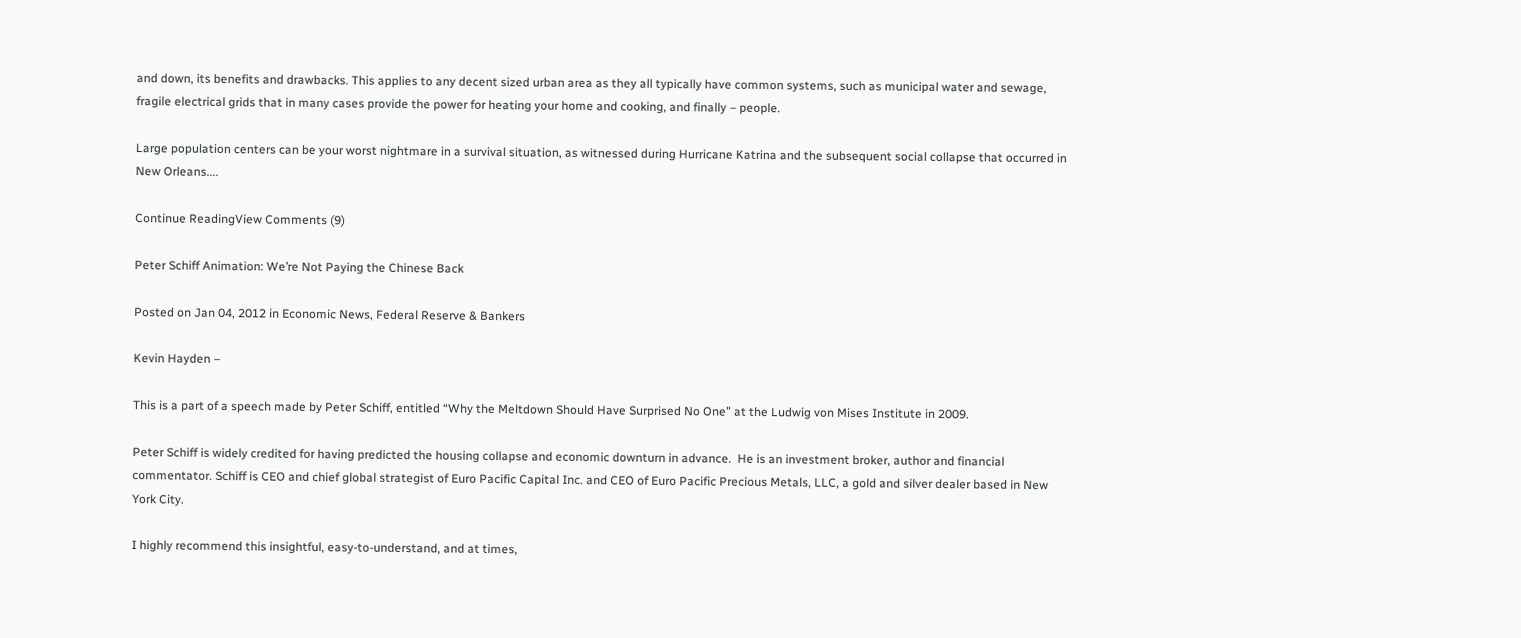and down, its benefits and drawbacks. This applies to any decent sized urban area as they all typically have common systems, such as municipal water and sewage, fragile electrical grids that in many cases provide the power for heating your home and cooking, and finally – people.

Large population centers can be your worst nightmare in a survival situation, as witnessed during Hurricane Katrina and the subsequent social collapse that occurred in New Orleans....

Continue ReadingView Comments (9)

Peter Schiff Animation: We’re Not Paying the Chinese Back

Posted on Jan 04, 2012 in Economic News, Federal Reserve & Bankers

Kevin Hayden –

This is a part of a speech made by Peter Schiff, entitled “Why the Meltdown Should Have Surprised No One” at the Ludwig von Mises Institute in 2009.

Peter Schiff is widely credited for having predicted the housing collapse and economic downturn in advance.  He is an investment broker, author and financial commentator. Schiff is CEO and chief global strategist of Euro Pacific Capital Inc. and CEO of Euro Pacific Precious Metals, LLC, a gold and silver dealer based in New York City.

I highly recommend this insightful, easy-to-understand, and at times,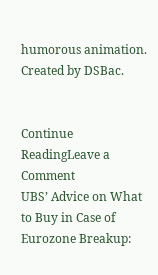humorous animation.  Created by DSBac.


Continue ReadingLeave a Comment
UBS’ Advice on What to Buy in Case of Eurozone Breakup: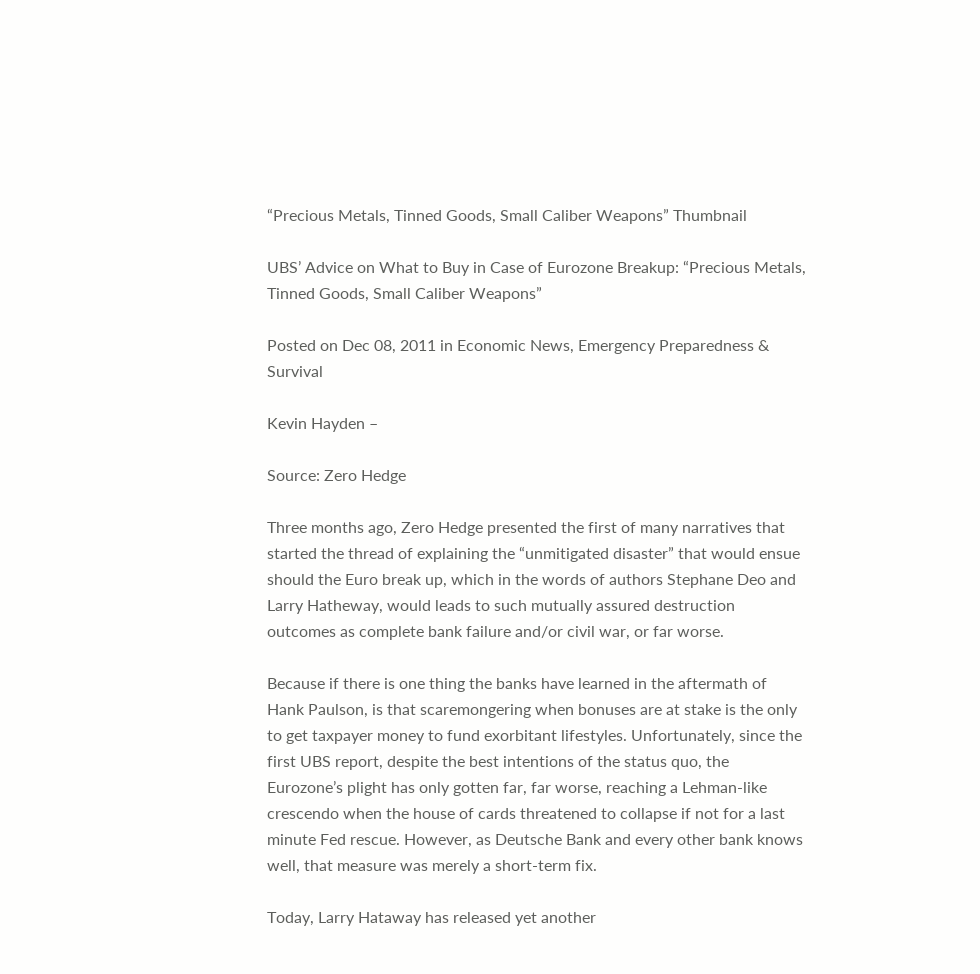“Precious Metals, Tinned Goods, Small Caliber Weapons” Thumbnail

UBS’ Advice on What to Buy in Case of Eurozone Breakup: “Precious Metals, Tinned Goods, Small Caliber Weapons”

Posted on Dec 08, 2011 in Economic News, Emergency Preparedness & Survival

Kevin Hayden –

Source: Zero Hedge

Three months ago, Zero Hedge presented the first of many narratives that started the thread of explaining the “unmitigated disaster” that would ensue should the Euro break up, which in the words of authors Stephane Deo and Larry Hatheway, would leads to such mutually assured destruction outcomes as complete bank failure and/or civil war, or far worse.

Because if there is one thing the banks have learned in the aftermath of Hank Paulson, is that scaremongering when bonuses are at stake is the only to get taxpayer money to fund exorbitant lifestyles. Unfortunately, since the first UBS report, despite the best intentions of the status quo, the Eurozone’s plight has only gotten far, far worse, reaching a Lehman-like crescendo when the house of cards threatened to collapse if not for a last minute Fed rescue. However, as Deutsche Bank and every other bank knows well, that measure was merely a short-term fix.

Today, Larry Hataway has released yet another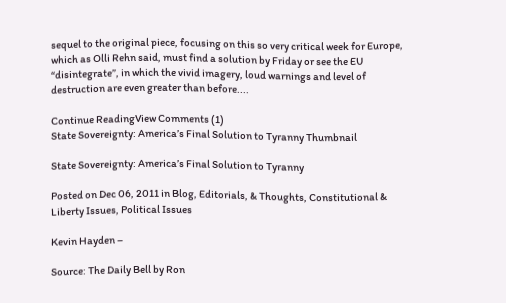sequel to the original piece, focusing on this so very critical week for Europe, which as Olli Rehn said, must find a solution by Friday or see the EU “disintegrate”, in which the vivid imagery, loud warnings and level of destruction are even greater than before....

Continue ReadingView Comments (1)
State Sovereignty: America’s Final Solution to Tyranny Thumbnail

State Sovereignty: America’s Final Solution to Tyranny

Posted on Dec 06, 2011 in Blog, Editorials, & Thoughts, Constitutional & Liberty Issues, Political Issues

Kevin Hayden –

Source: The Daily Bell by Ron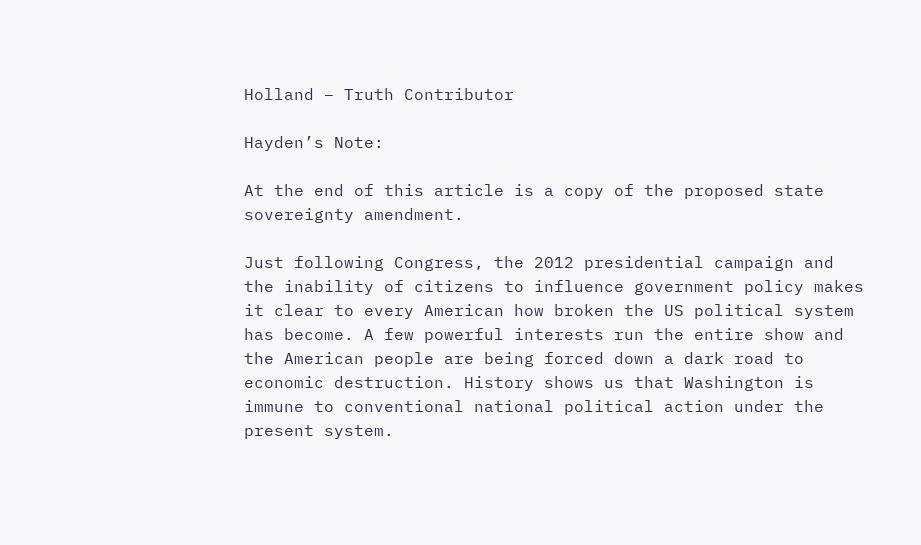Holland – Truth Contributor

Hayden’s Note:

At the end of this article is a copy of the proposed state sovereignty amendment.

Just following Congress, the 2012 presidential campaign and the inability of citizens to influence government policy makes it clear to every American how broken the US political system has become. A few powerful interests run the entire show and the American people are being forced down a dark road to economic destruction. History shows us that Washington is immune to conventional national political action under the present system.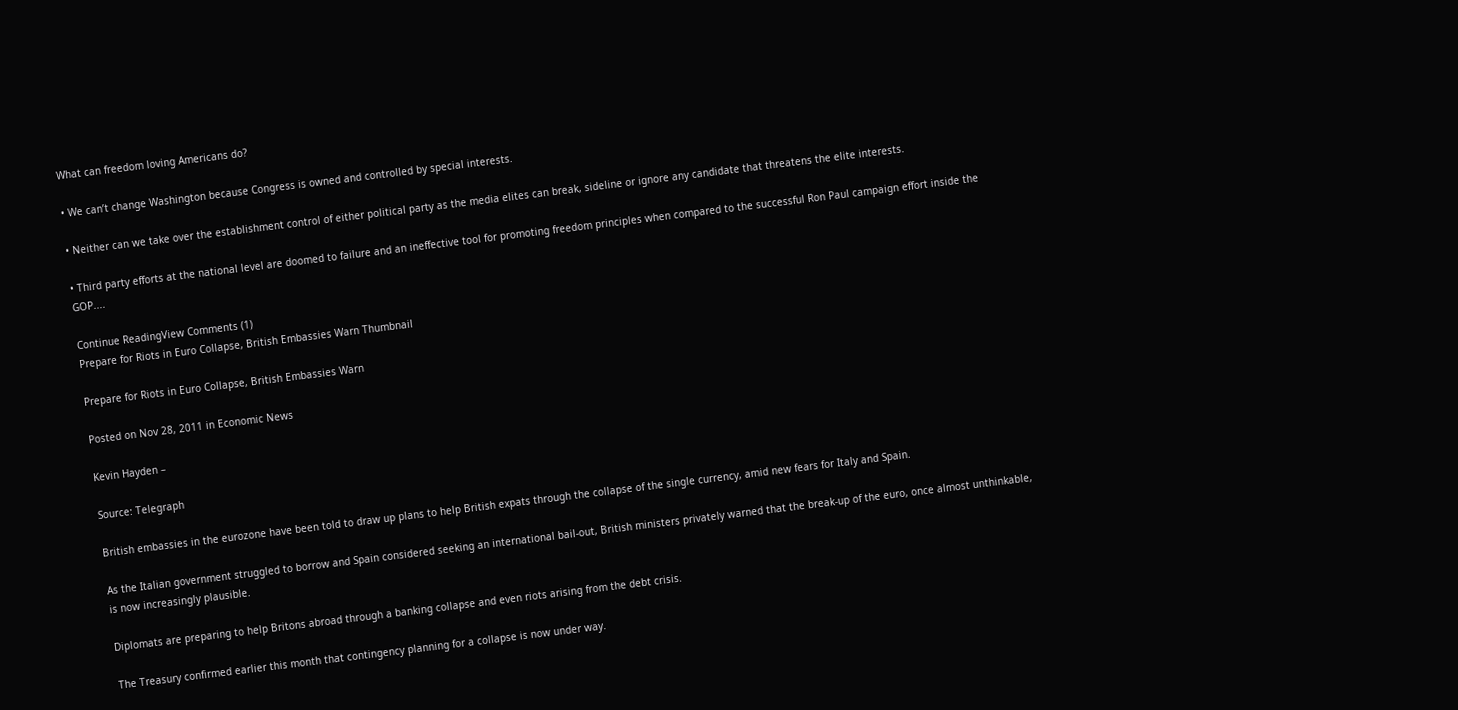What can freedom loving Americans do?

• We can’t change Washington because Congress is owned and controlled by special interests.

• Neither can we take over the establishment control of either political party as the media elites can break, sideline or ignore any candidate that threatens the elite interests.

• Third party efforts at the national level are doomed to failure and an ineffective tool for promoting freedom principles when compared to the successful Ron Paul campaign effort inside the GOP....

Continue ReadingView Comments (1)
Prepare for Riots in Euro Collapse, British Embassies Warn Thumbnail

Prepare for Riots in Euro Collapse, British Embassies Warn

Posted on Nov 28, 2011 in Economic News

Kevin Hayden –

Source: Telegraph

British embassies in the eurozone have been told to draw up plans to help British expats through the collapse of the single currency, amid new fears for Italy and Spain.

As the Italian government struggled to borrow and Spain considered seeking an international bail-out, British ministers privately warned that the break-up of the euro, once almost unthinkable, is now increasingly plausible.

Diplomats are preparing to help Britons abroad through a banking collapse and even riots arising from the debt crisis.

The Treasury confirmed earlier this month that contingency planning for a collapse is now under way.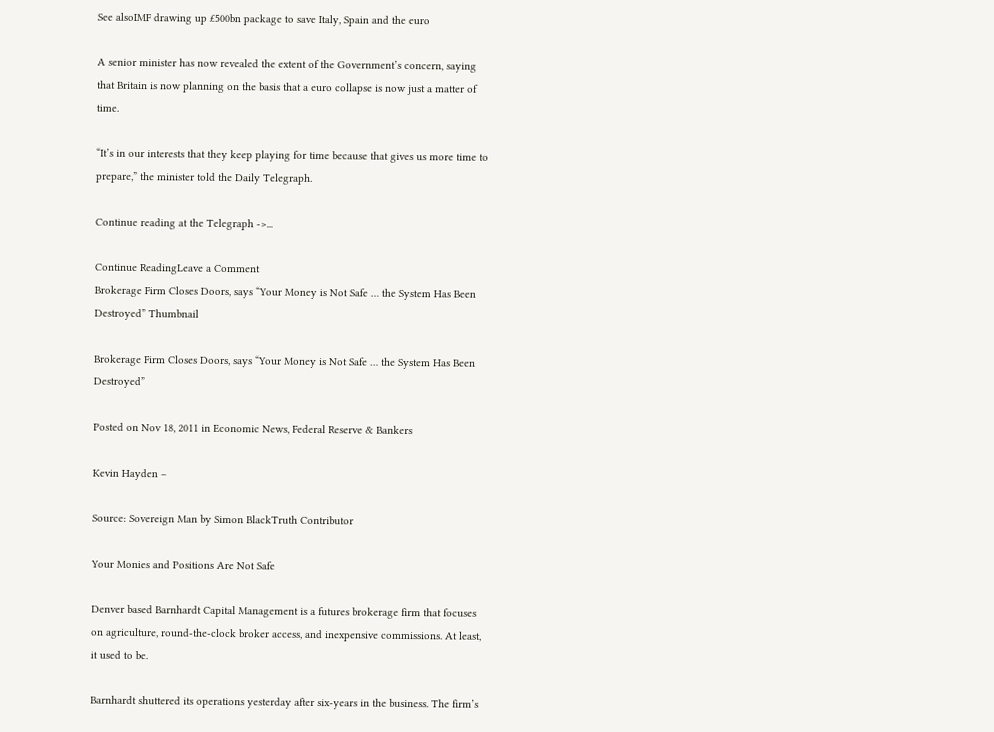See alsoIMF drawing up £500bn package to save Italy, Spain and the euro

A senior minister has now revealed the extent of the Government’s concern, saying that Britain is now planning on the basis that a euro collapse is now just a matter of time.

“It’s in our interests that they keep playing for time because that gives us more time to prepare,” the minister told the Daily Telegraph.

Continue reading at the Telegraph ->...

Continue ReadingLeave a Comment
Brokerage Firm Closes Doors, says “Your Money is Not Safe … the System Has Been Destroyed” Thumbnail

Brokerage Firm Closes Doors, says “Your Money is Not Safe … the System Has Been Destroyed”

Posted on Nov 18, 2011 in Economic News, Federal Reserve & Bankers

Kevin Hayden –

Source: Sovereign Man by Simon BlackTruth Contributor

Your Monies and Positions Are Not Safe

Denver based Barnhardt Capital Management is a futures brokerage firm that focuses on agriculture, round-the-clock broker access, and inexpensive commissions. At least, it used to be.

Barnhardt shuttered its operations yesterday after six-years in the business. The firm’s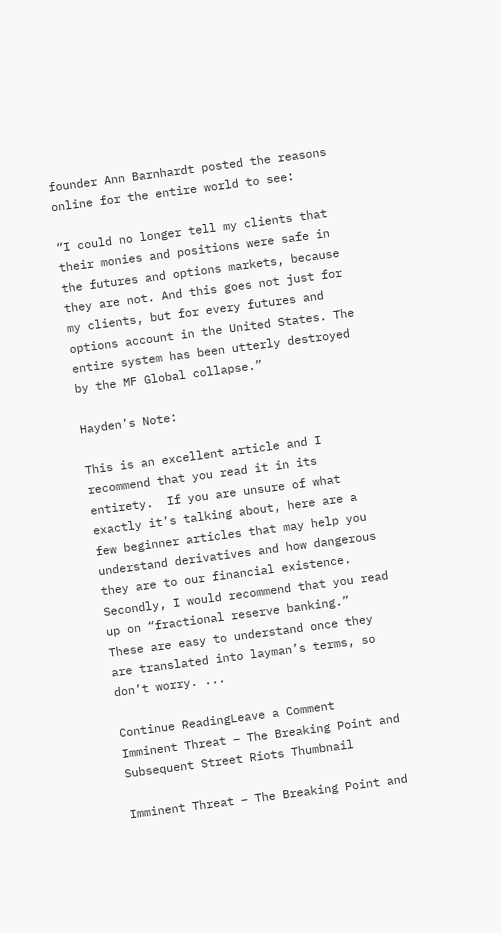founder Ann Barnhardt posted the reasons online for the entire world to see:

“I could no longer tell my clients that their monies and positions were safe in the futures and options markets, because they are not. And this goes not just for my clients, but for every futures and options account in the United States. The entire system has been utterly destroyed by the MF Global collapse.”

Hayden’s Note:

This is an excellent article and I recommend that you read it in its entirety.  If you are unsure of what exactly it’s talking about, here are a few beginner articles that may help you understand derivatives and how dangerous they are to our financial existence.  Secondly, I would recommend that you read up on “fractional reserve banking.”
These are easy to understand once they are translated into layman’s terms, so don’t worry. ...

Continue ReadingLeave a Comment
Imminent Threat – The Breaking Point and Subsequent Street Riots Thumbnail

Imminent Threat – The Breaking Point and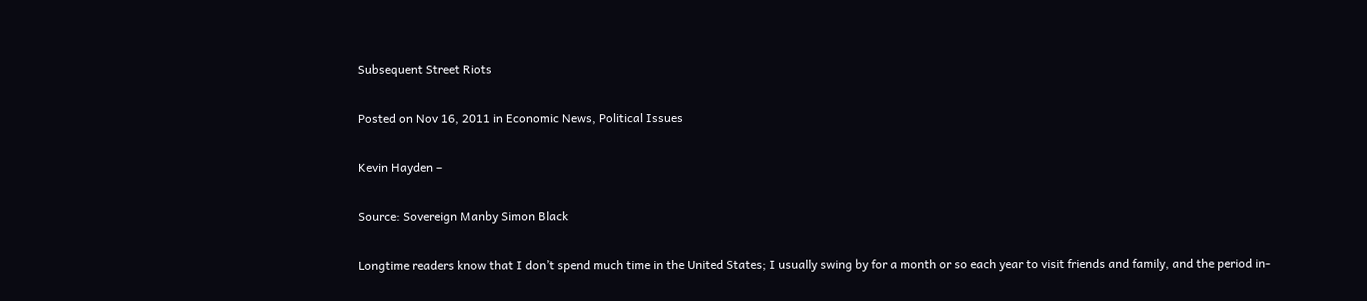Subsequent Street Riots

Posted on Nov 16, 2011 in Economic News, Political Issues

Kevin Hayden –

Source: Sovereign Manby Simon Black

Longtime readers know that I don’t spend much time in the United States; I usually swing by for a month or so each year to visit friends and family, and the period in-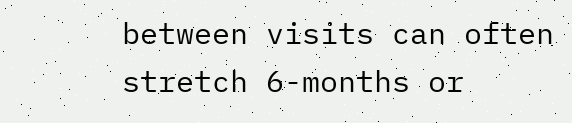between visits can often stretch 6-months or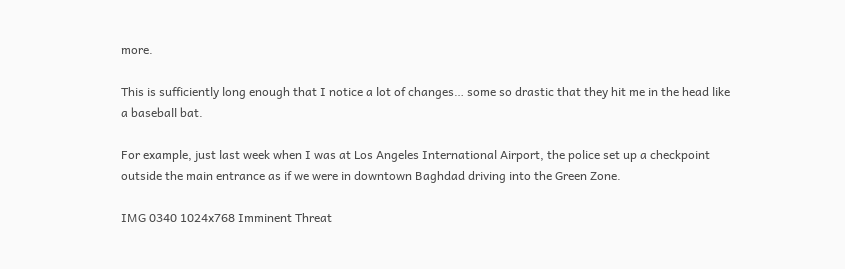more.

This is sufficiently long enough that I notice a lot of changes… some so drastic that they hit me in the head like a baseball bat.

For example, just last week when I was at Los Angeles International Airport, the police set up a checkpoint outside the main entrance as if we were in downtown Baghdad driving into the Green Zone.

IMG 0340 1024x768 Imminent Threat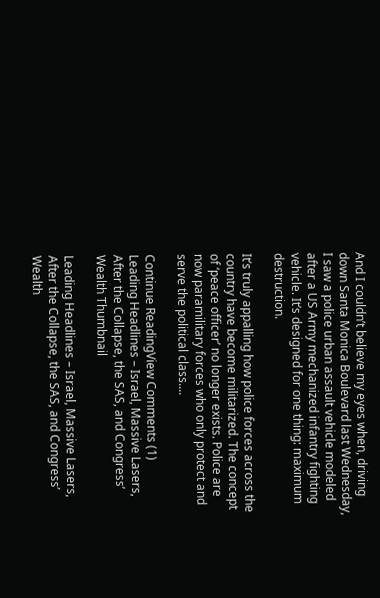And I couldn’t believe my eyes when, driving down Santa Monica Boulevard last Wednesday, I saw a police urban assault vehicle modeled after a US Army mechanized infantry fighting vehicle. It’s designed for one thing: maximum destruction.

It’s truly appalling how police forces across the country have become militarized. The concept of ‘peace officer’ no longer exists. Police are now paramilitary forces who only protect and serve the political class....

Continue ReadingView Comments (1)
Leading Headlines – Israel, Massive Lasers, After the Collapse, the SAS, and Congress’ Wealth Thumbnail

Leading Headlines – Israel, Massive Lasers, After the Collapse, the SAS, and Congress’ Wealth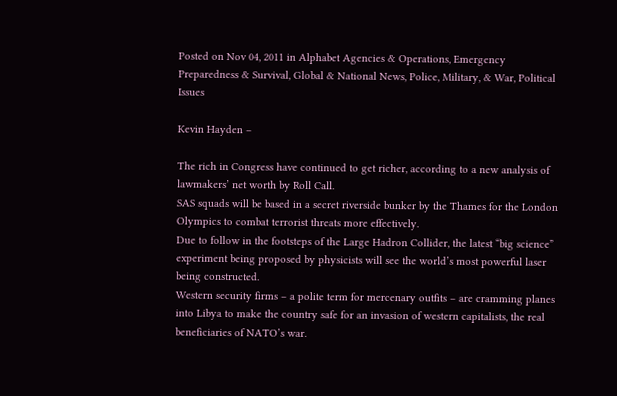Posted on Nov 04, 2011 in Alphabet Agencies & Operations, Emergency Preparedness & Survival, Global & National News, Police, Military, & War, Political Issues

Kevin Hayden –

The rich in Congress have continued to get richer, according to a new analysis of lawmakers’ net worth by Roll Call.
SAS squads will be based in a secret riverside bunker by the Thames for the London Olympics to combat terrorist threats more effectively.
Due to follow in the footsteps of the Large Hadron Collider, the latest “big science” experiment being proposed by physicists will see the world’s most powerful laser being constructed.
Western security firms – a polite term for mercenary outfits – are cramming planes into Libya to make the country safe for an invasion of western capitalists, the real beneficiaries of NATO’s war.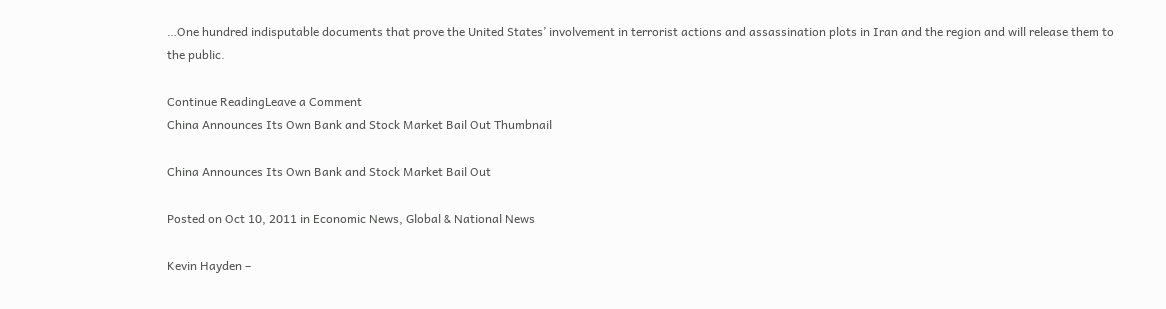…One hundred indisputable documents that prove the United States’ involvement in terrorist actions and assassination plots in Iran and the region and will release them to the public.

Continue ReadingLeave a Comment
China Announces Its Own Bank and Stock Market Bail Out Thumbnail

China Announces Its Own Bank and Stock Market Bail Out

Posted on Oct 10, 2011 in Economic News, Global & National News

Kevin Hayden –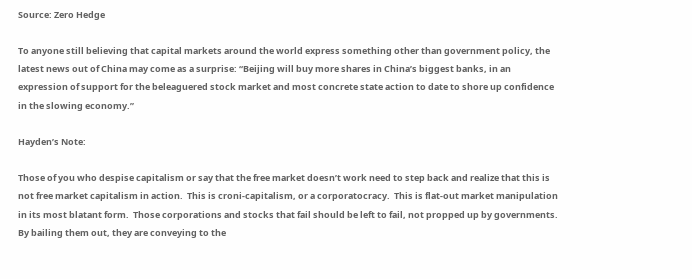Source: Zero Hedge

To anyone still believing that capital markets around the world express something other than government policy, the latest news out of China may come as a surprise: “Beijing will buy more shares in China’s biggest banks, in an expression of support for the beleaguered stock market and most concrete state action to date to shore up confidence in the slowing economy.”

Hayden’s Note:

Those of you who despise capitalism or say that the free market doesn’t work need to step back and realize that this is not free market capitalism in action.  This is croni-capitalism, or a corporatocracy.  This is flat-out market manipulation in its most blatant form.  Those corporations and stocks that fail should be left to fail, not propped up by governments.  By bailing them out, they are conveying to the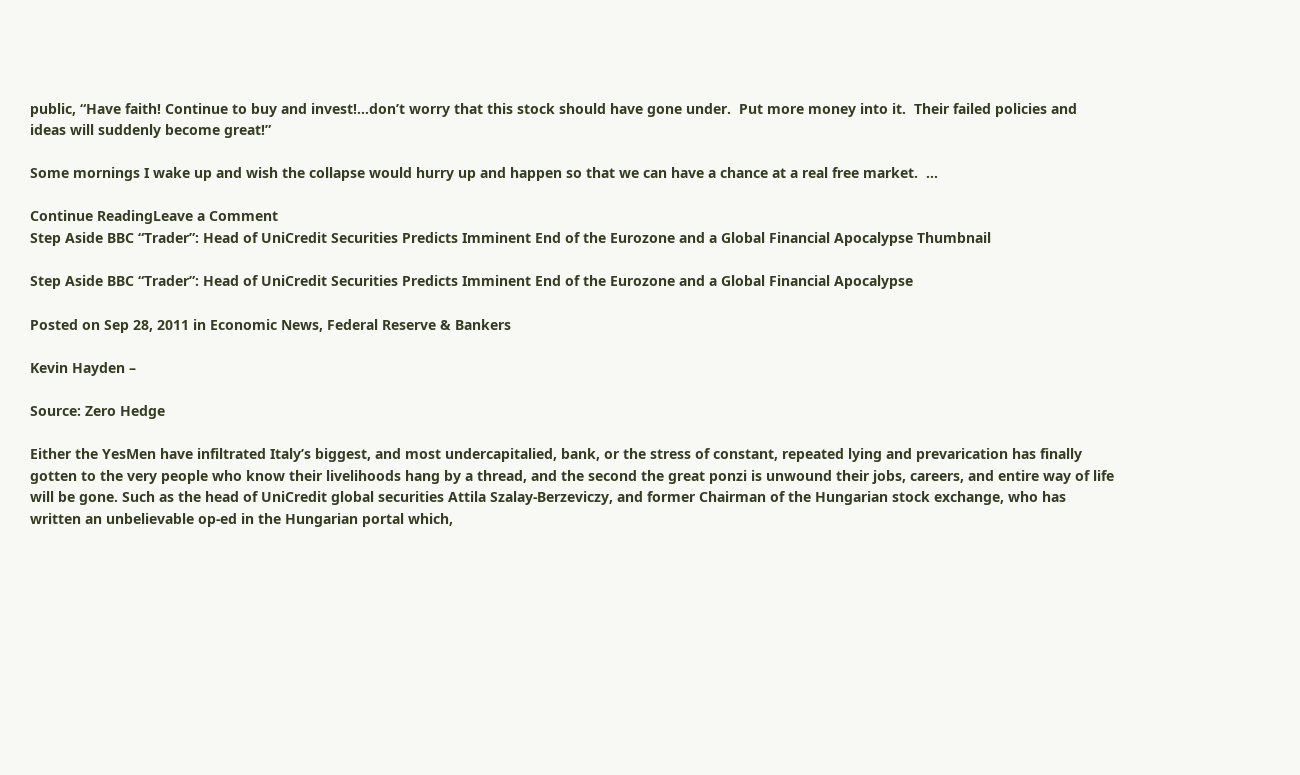public, “Have faith! Continue to buy and invest!…don’t worry that this stock should have gone under.  Put more money into it.  Their failed policies and ideas will suddenly become great!”

Some mornings I wake up and wish the collapse would hurry up and happen so that we can have a chance at a real free market.  ...

Continue ReadingLeave a Comment
Step Aside BBC “Trader”: Head of UniCredit Securities Predicts Imminent End of the Eurozone and a Global Financial Apocalypse Thumbnail

Step Aside BBC “Trader”: Head of UniCredit Securities Predicts Imminent End of the Eurozone and a Global Financial Apocalypse

Posted on Sep 28, 2011 in Economic News, Federal Reserve & Bankers

Kevin Hayden –

Source: Zero Hedge

Either the YesMen have infiltrated Italy’s biggest, and most undercapitalied, bank, or the stress of constant, repeated lying and prevarication has finally gotten to the very people who know their livelihoods hang by a thread, and the second the great ponzi is unwound their jobs, careers, and entire way of life will be gone. Such as the head of UniCredit global securities Attila Szalay-Berzeviczy, and former Chairman of the Hungarian stock exchange, who has written an unbelievable op-ed in the Hungarian portal which,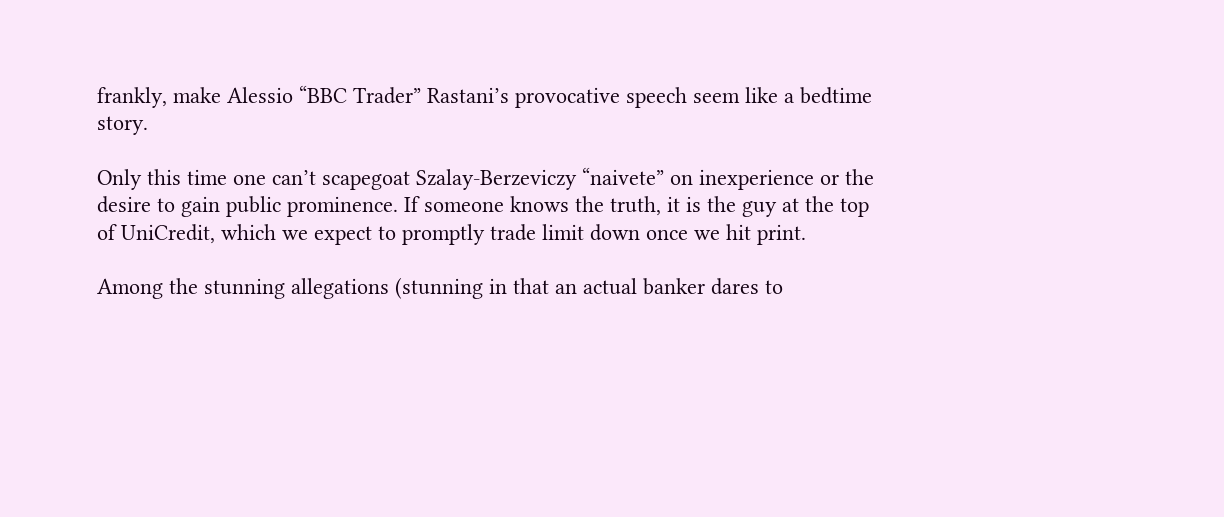frankly, make Alessio “BBC Trader” Rastani’s provocative speech seem like a bedtime story.

Only this time one can’t scapegoat Szalay-Berzeviczy “naivete” on inexperience or the desire to gain public prominence. If someone knows the truth, it is the guy at the top of UniCredit, which we expect to promptly trade limit down once we hit print.

Among the stunning allegations (stunning in that an actual banker dares to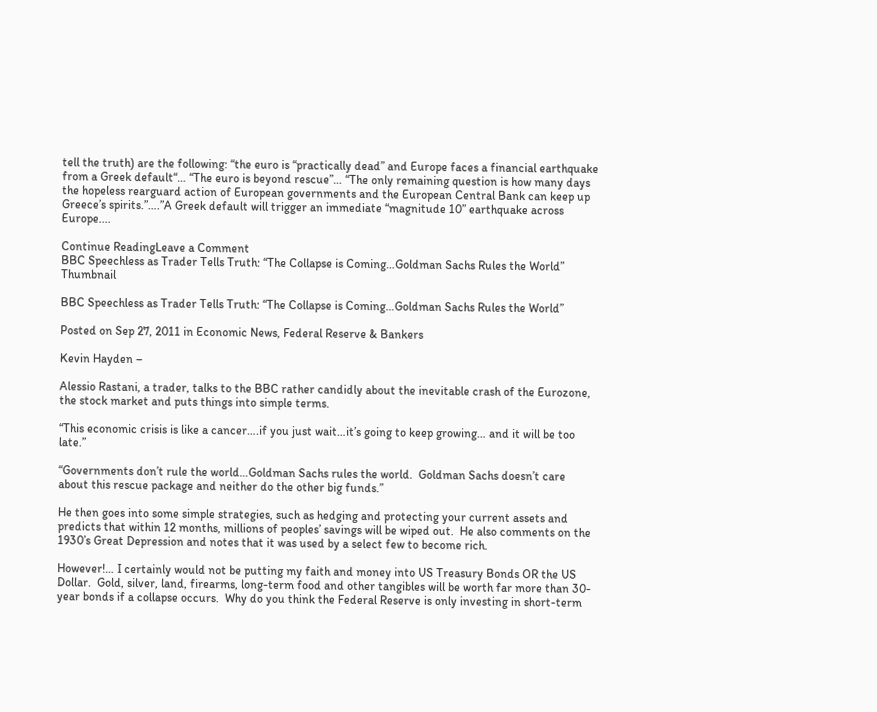tell the truth) are the following: “the euro is “practically dead” and Europe faces a financial earthquake from a Greek default“… “The euro is beyond rescue”… “The only remaining question is how many days the hopeless rearguard action of European governments and the European Central Bank can keep up Greece’s spirits.”….”A Greek default will trigger an immediate “magnitude 10” earthquake across Europe....

Continue ReadingLeave a Comment
BBC Speechless as Trader Tells Truth: “The Collapse is Coming…Goldman Sachs Rules the World” Thumbnail

BBC Speechless as Trader Tells Truth: “The Collapse is Coming…Goldman Sachs Rules the World”

Posted on Sep 27, 2011 in Economic News, Federal Reserve & Bankers

Kevin Hayden –

Alessio Rastani, a trader, talks to the BBC rather candidly about the inevitable crash of the Eurozone, the stock market and puts things into simple terms.

“This economic crisis is like a cancer….if you just wait…it’s going to keep growing… and it will be too late.”

“Governments don’t rule the world…Goldman Sachs rules the world.  Goldman Sachs doesn’t care about this rescue package and neither do the other big funds.”

He then goes into some simple strategies, such as hedging and protecting your current assets and predicts that within 12 months, millions of peoples’ savings will be wiped out.  He also comments on the 1930’s Great Depression and notes that it was used by a select few to become rich.

However!… I certainly would not be putting my faith and money into US Treasury Bonds OR the US Dollar.  Gold, silver, land, firearms, long-term food and other tangibles will be worth far more than 30-year bonds if a collapse occurs.  Why do you think the Federal Reserve is only investing in short-term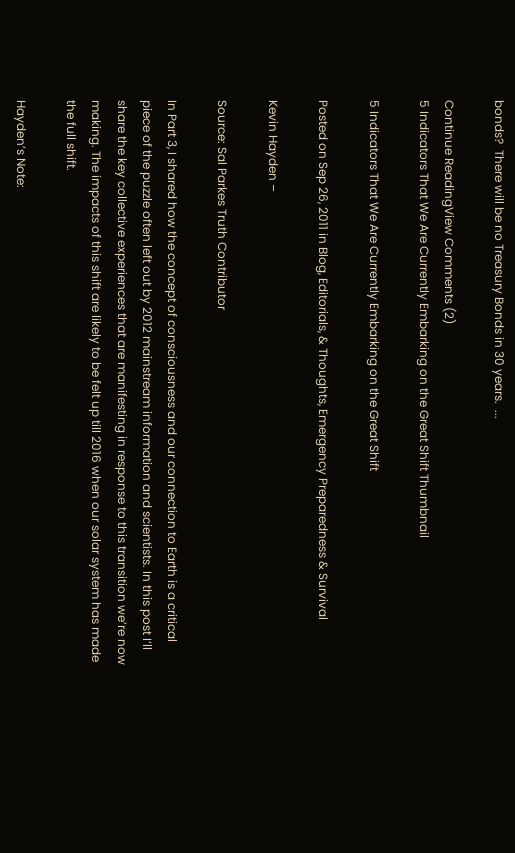bonds?  There will be no Treasury Bonds in 30 years.  ...

Continue ReadingView Comments (2)
5 Indicators That We Are Currently Embarking on the Great Shift Thumbnail

5 Indicators That We Are Currently Embarking on the Great Shift

Posted on Sep 26, 2011 in Blog, Editorials, & Thoughts, Emergency Preparedness & Survival

Kevin Hayden –

Source: Sal Parkes Truth Contributor

In Part 3, I shared how the concept of consciousness and our connection to Earth is a critical piece of the puzzle often left out by 2012 mainstream information and scientists. In this post I’ll share the key collective experiences that are manifesting in response to this transition we’re now making. The impacts of this shift are likely to be felt up till 2016 when our solar system has made the full shift.

Hayden’s Note: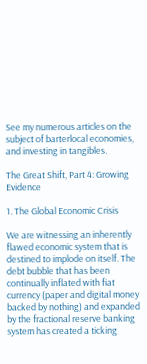See my numerous articles on the subject of barterlocal economies, and investing in tangibles.

The Great Shift, Part 4: Growing Evidence

1. The Global Economic Crisis

We are witnessing an inherently flawed economic system that is destined to implode on itself. The debt bubble that has been continually inflated with fiat currency (paper and digital money backed by nothing) and expanded by the fractional reserve banking system has created a ticking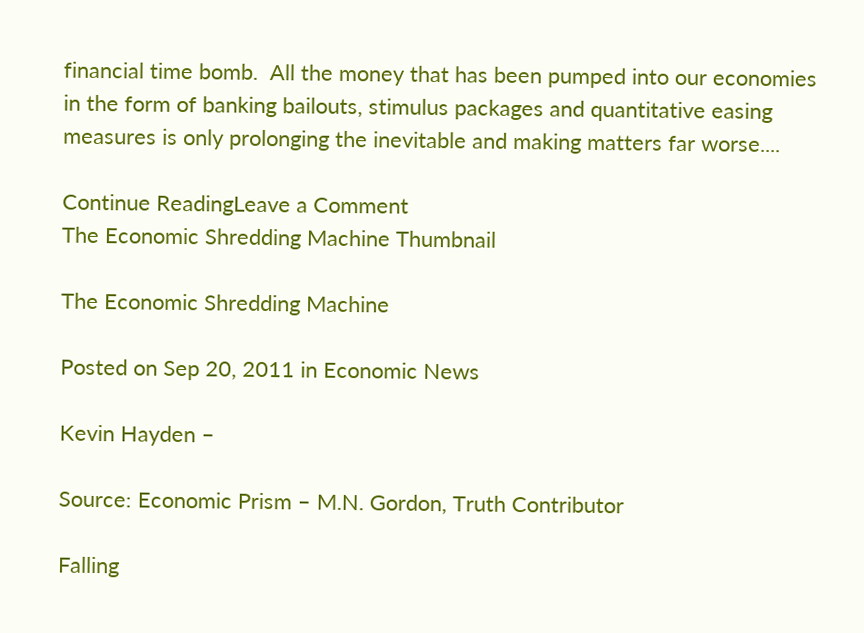financial time bomb.  All the money that has been pumped into our economies in the form of banking bailouts, stimulus packages and quantitative easing measures is only prolonging the inevitable and making matters far worse....

Continue ReadingLeave a Comment
The Economic Shredding Machine Thumbnail

The Economic Shredding Machine

Posted on Sep 20, 2011 in Economic News

Kevin Hayden –

Source: Economic Prism – M.N. Gordon, Truth Contributor

Falling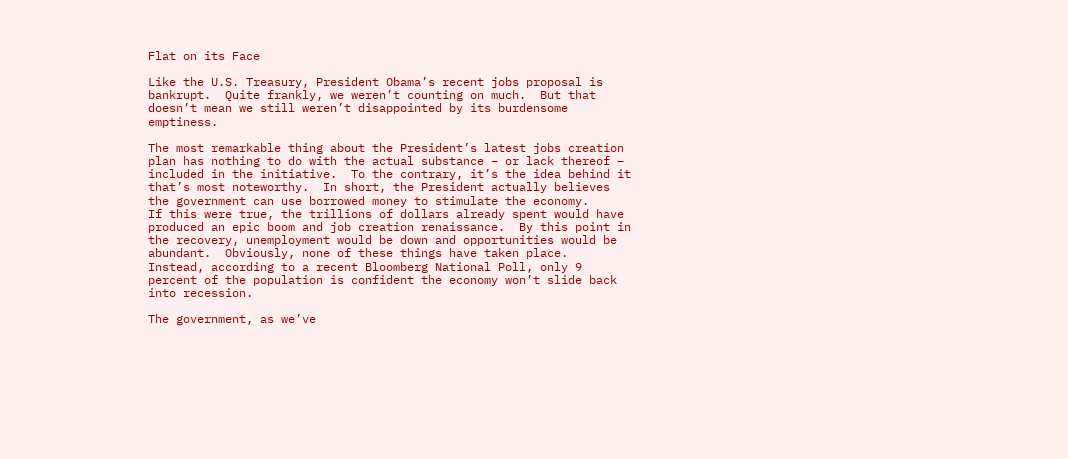Flat on its Face

Like the U.S. Treasury, President Obama’s recent jobs proposal is bankrupt.  Quite frankly, we weren’t counting on much.  But that doesn’t mean we still weren’t disappointed by its burdensome emptiness.

The most remarkable thing about the President’s latest jobs creation plan has nothing to do with the actual substance – or lack thereof – included in the initiative.  To the contrary, it’s the idea behind it that’s most noteworthy.  In short, the President actually believes the government can use borrowed money to stimulate the economy.
If this were true, the trillions of dollars already spent would have produced an epic boom and job creation renaissance.  By this point in the recovery, unemployment would be down and opportunities would be abundant.  Obviously, none of these things have taken place.  Instead, according to a recent Bloomberg National Poll, only 9 percent of the population is confident the economy won’t slide back into recession.

The government, as we’ve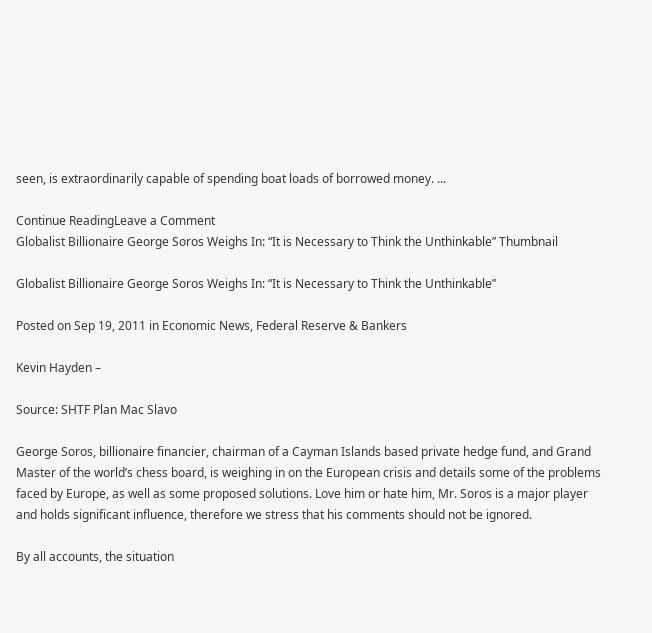seen, is extraordinarily capable of spending boat loads of borrowed money. ...

Continue ReadingLeave a Comment
Globalist Billionaire George Soros Weighs In: “It is Necessary to Think the Unthinkable” Thumbnail

Globalist Billionaire George Soros Weighs In: “It is Necessary to Think the Unthinkable”

Posted on Sep 19, 2011 in Economic News, Federal Reserve & Bankers

Kevin Hayden –

Source: SHTF Plan Mac Slavo

George Soros, billionaire financier, chairman of a Cayman Islands based private hedge fund, and Grand Master of the world’s chess board, is weighing in on the European crisis and details some of the problems faced by Europe, as well as some proposed solutions. Love him or hate him, Mr. Soros is a major player and holds significant influence, therefore we stress that his comments should not be ignored.

By all accounts, the situation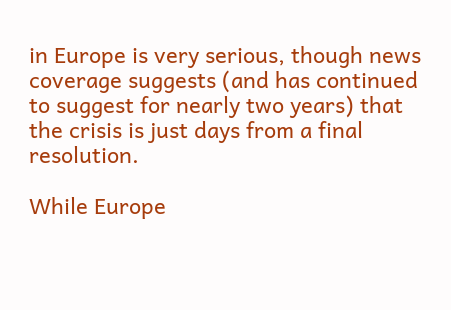in Europe is very serious, though news coverage suggests (and has continued to suggest for nearly two years) that the crisis is just days from a final resolution.

While Europe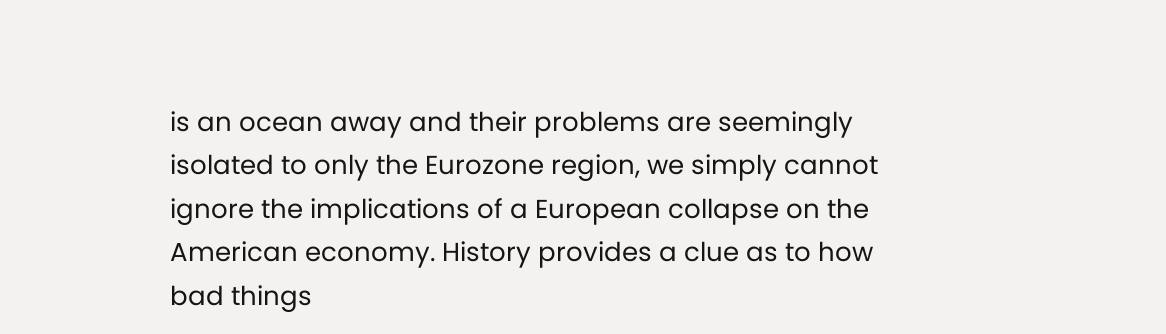is an ocean away and their problems are seemingly isolated to only the Eurozone region, we simply cannot ignore the implications of a European collapse on the American economy. History provides a clue as to how bad things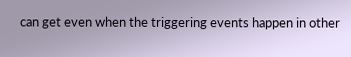can get even when the triggering events happen in other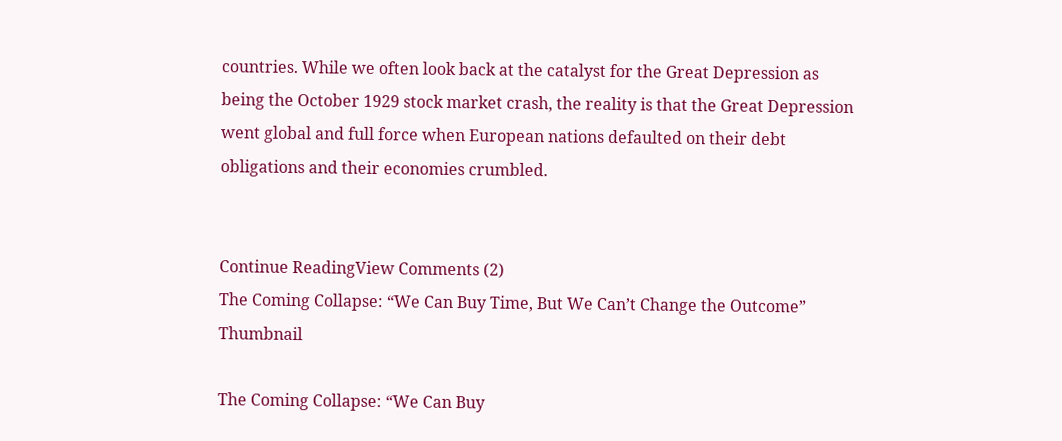countries. While we often look back at the catalyst for the Great Depression as being the October 1929 stock market crash, the reality is that the Great Depression went global and full force when European nations defaulted on their debt obligations and their economies crumbled.


Continue ReadingView Comments (2)
The Coming Collapse: “We Can Buy Time, But We Can’t Change the Outcome” Thumbnail

The Coming Collapse: “We Can Buy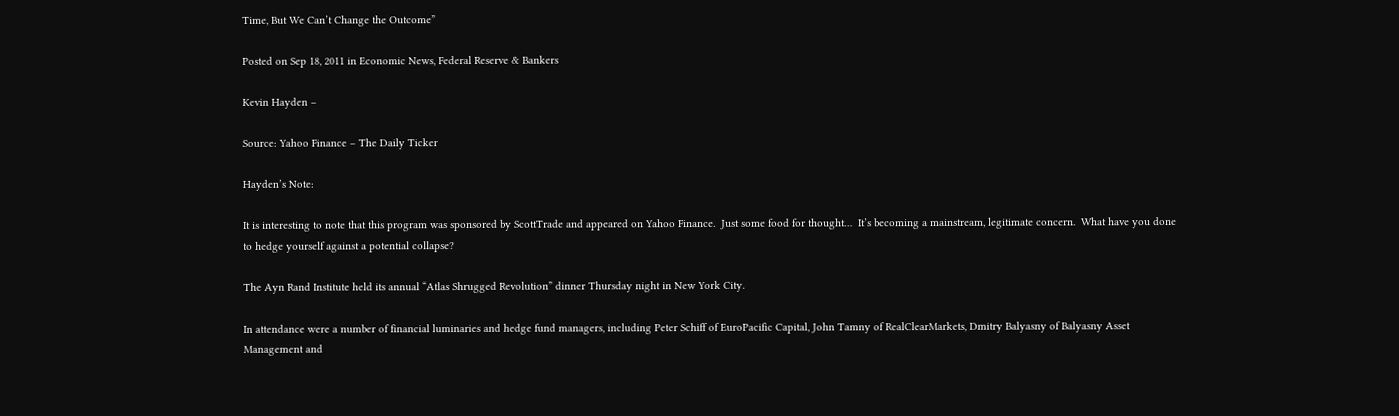Time, But We Can’t Change the Outcome”

Posted on Sep 18, 2011 in Economic News, Federal Reserve & Bankers

Kevin Hayden –

Source: Yahoo Finance – The Daily Ticker

Hayden’s Note:

It is interesting to note that this program was sponsored by ScottTrade and appeared on Yahoo Finance.  Just some food for thought…  It’s becoming a mainstream, legitimate concern.  What have you done to hedge yourself against a potential collapse?

The Ayn Rand Institute held its annual “Atlas Shrugged Revolution” dinner Thursday night in New York City.

In attendance were a number of financial luminaries and hedge fund managers, including Peter Schiff of EuroPacific Capital, John Tamny of RealClearMarkets, Dmitry Balyasny of Balyasny Asset Management and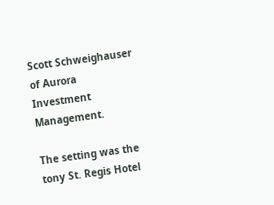Scott Schweighauser of Aurora Investment Management.

The setting was the tony St. Regis Hotel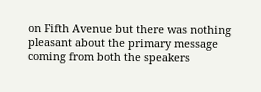on Fifth Avenue but there was nothing pleasant about the primary message coming from both the speakers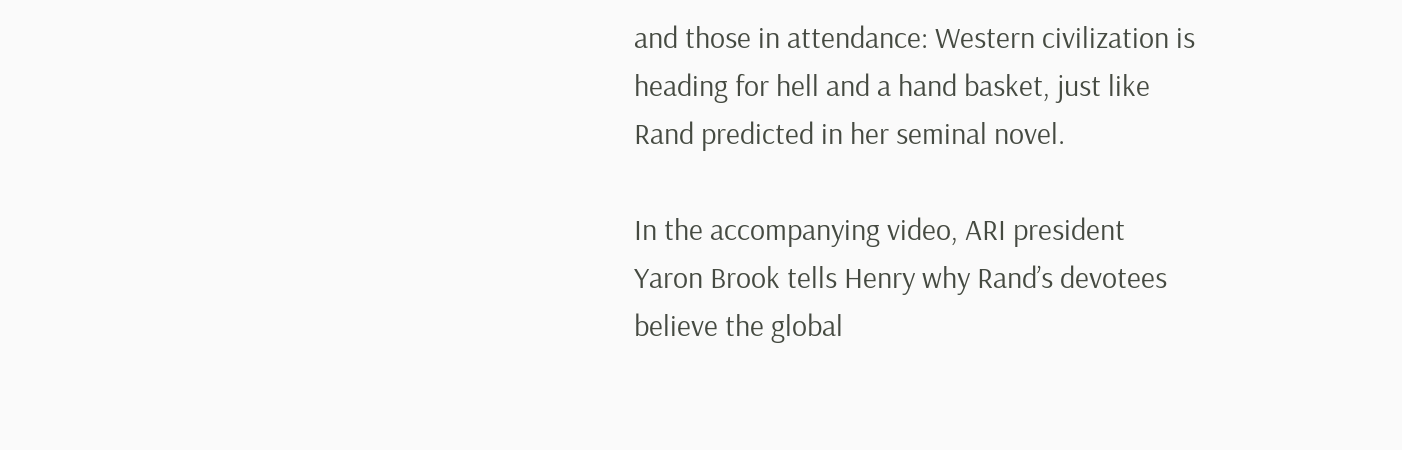and those in attendance: Western civilization is heading for hell and a hand basket, just like Rand predicted in her seminal novel.

In the accompanying video, ARI president Yaron Brook tells Henry why Rand’s devotees believe the global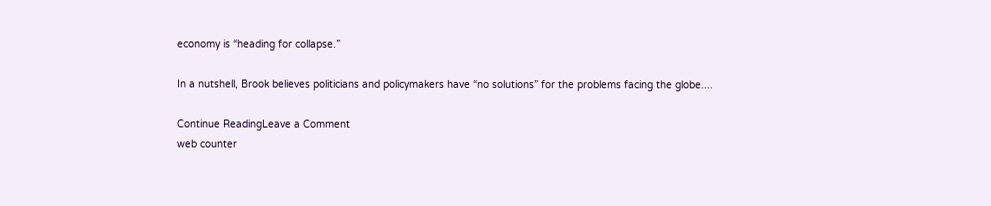economy is “heading for collapse.”

In a nutshell, Brook believes politicians and policymakers have “no solutions” for the problems facing the globe....

Continue ReadingLeave a Comment
web counter